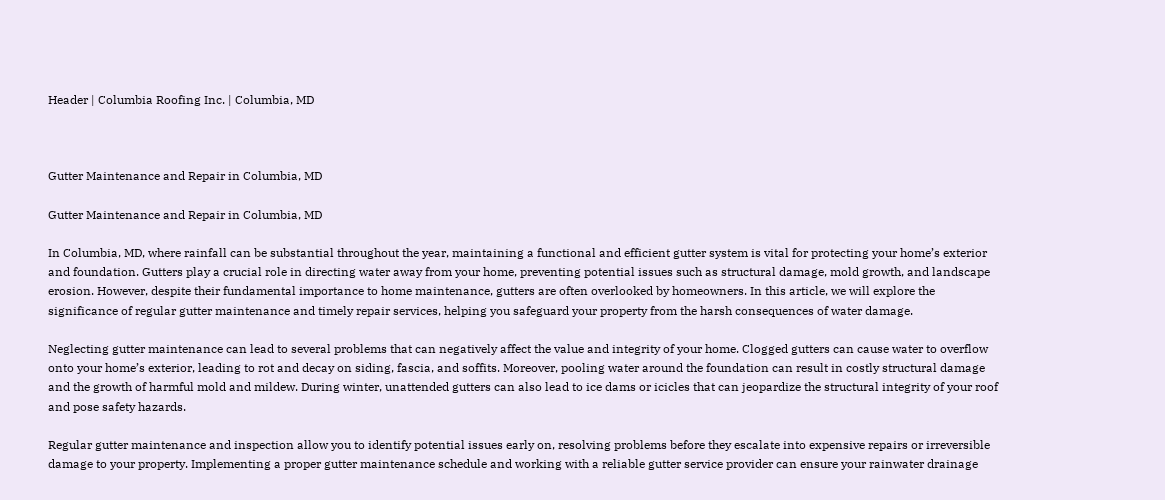Header | Columbia Roofing Inc. | Columbia, MD



Gutter Maintenance and Repair in Columbia, MD

Gutter Maintenance and Repair in Columbia, MD

In Columbia, MD, where rainfall can be substantial throughout the year, maintaining a functional and efficient gutter system is vital for protecting your home’s exterior and foundation. Gutters play a crucial role in directing water away from your home, preventing potential issues such as structural damage, mold growth, and landscape erosion. However, despite their fundamental importance to home maintenance, gutters are often overlooked by homeowners. In this article, we will explore the significance of regular gutter maintenance and timely repair services, helping you safeguard your property from the harsh consequences of water damage.

Neglecting gutter maintenance can lead to several problems that can negatively affect the value and integrity of your home. Clogged gutters can cause water to overflow onto your home’s exterior, leading to rot and decay on siding, fascia, and soffits. Moreover, pooling water around the foundation can result in costly structural damage and the growth of harmful mold and mildew. During winter, unattended gutters can also lead to ice dams or icicles that can jeopardize the structural integrity of your roof and pose safety hazards.

Regular gutter maintenance and inspection allow you to identify potential issues early on, resolving problems before they escalate into expensive repairs or irreversible damage to your property. Implementing a proper gutter maintenance schedule and working with a reliable gutter service provider can ensure your rainwater drainage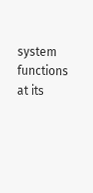system functions at its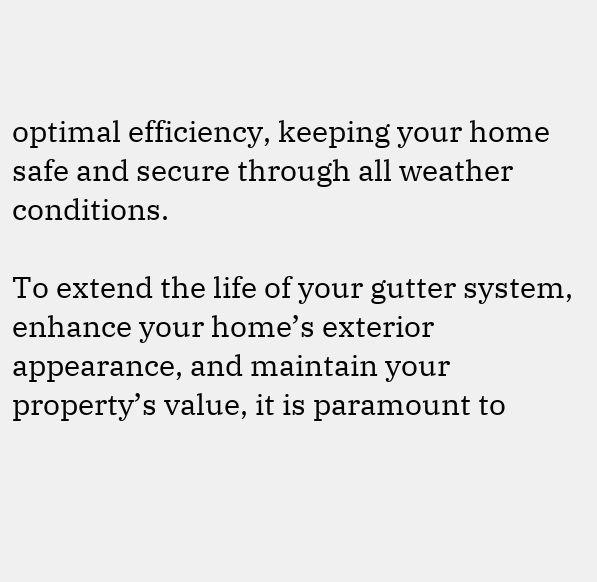optimal efficiency, keeping your home safe and secure through all weather conditions.

To extend the life of your gutter system, enhance your home’s exterior appearance, and maintain your property’s value, it is paramount to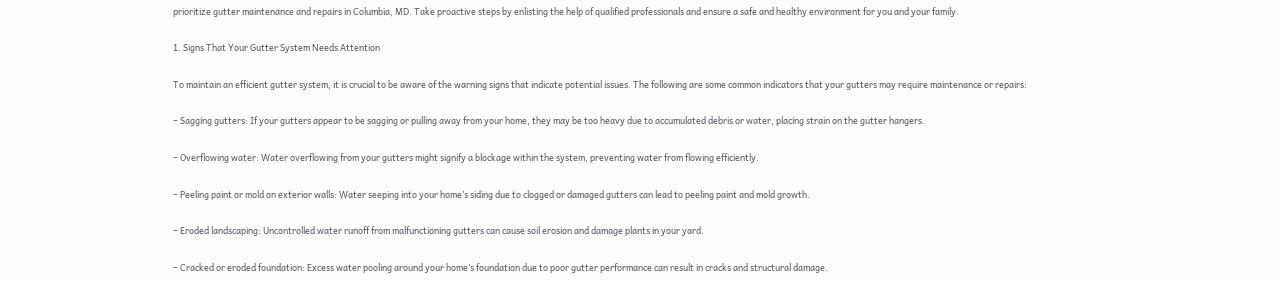prioritize gutter maintenance and repairs in Columbia, MD. Take proactive steps by enlisting the help of qualified professionals and ensure a safe and healthy environment for you and your family.

1. Signs That Your Gutter System Needs Attention

To maintain an efficient gutter system, it is crucial to be aware of the warning signs that indicate potential issues. The following are some common indicators that your gutters may require maintenance or repairs:

– Sagging gutters: If your gutters appear to be sagging or pulling away from your home, they may be too heavy due to accumulated debris or water, placing strain on the gutter hangers.

– Overflowing water: Water overflowing from your gutters might signify a blockage within the system, preventing water from flowing efficiently.

– Peeling paint or mold on exterior walls: Water seeping into your home’s siding due to clogged or damaged gutters can lead to peeling paint and mold growth.

– Eroded landscaping: Uncontrolled water runoff from malfunctioning gutters can cause soil erosion and damage plants in your yard.

– Cracked or eroded foundation: Excess water pooling around your home’s foundation due to poor gutter performance can result in cracks and structural damage.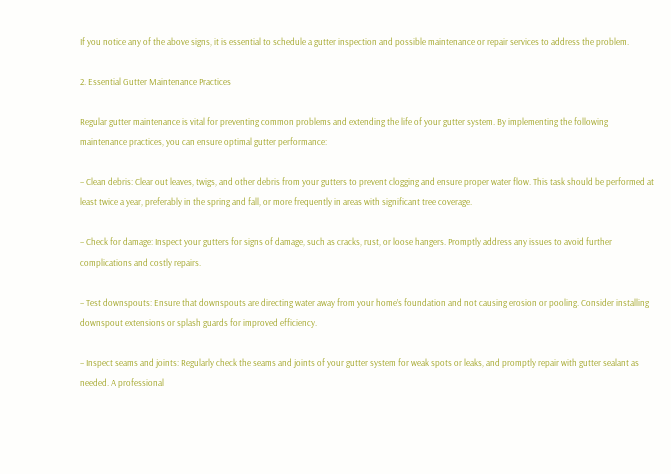If you notice any of the above signs, it is essential to schedule a gutter inspection and possible maintenance or repair services to address the problem.

2. Essential Gutter Maintenance Practices

Regular gutter maintenance is vital for preventing common problems and extending the life of your gutter system. By implementing the following maintenance practices, you can ensure optimal gutter performance:

– Clean debris: Clear out leaves, twigs, and other debris from your gutters to prevent clogging and ensure proper water flow. This task should be performed at least twice a year, preferably in the spring and fall, or more frequently in areas with significant tree coverage.

– Check for damage: Inspect your gutters for signs of damage, such as cracks, rust, or loose hangers. Promptly address any issues to avoid further complications and costly repairs.

– Test downspouts: Ensure that downspouts are directing water away from your home’s foundation and not causing erosion or pooling. Consider installing downspout extensions or splash guards for improved efficiency.

– Inspect seams and joints: Regularly check the seams and joints of your gutter system for weak spots or leaks, and promptly repair with gutter sealant as needed. A professional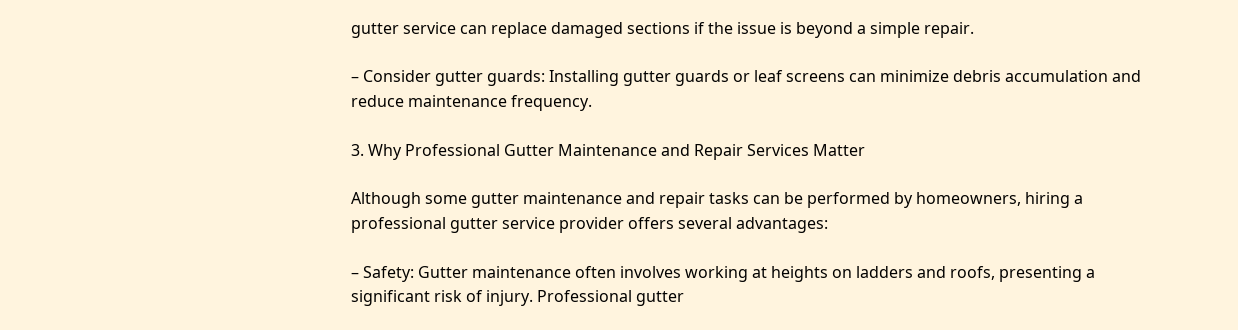gutter service can replace damaged sections if the issue is beyond a simple repair.

– Consider gutter guards: Installing gutter guards or leaf screens can minimize debris accumulation and reduce maintenance frequency.

3. Why Professional Gutter Maintenance and Repair Services Matter

Although some gutter maintenance and repair tasks can be performed by homeowners, hiring a professional gutter service provider offers several advantages:

– Safety: Gutter maintenance often involves working at heights on ladders and roofs, presenting a significant risk of injury. Professional gutter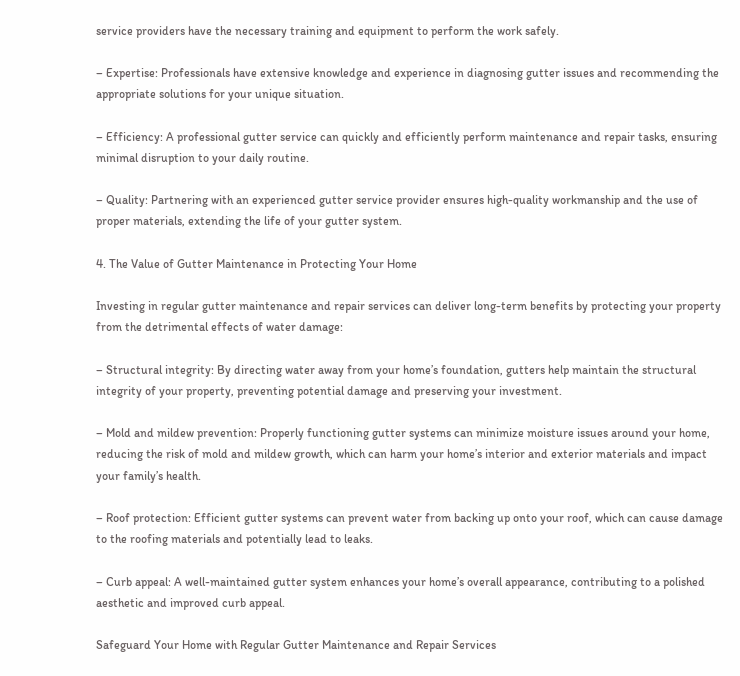service providers have the necessary training and equipment to perform the work safely.

– Expertise: Professionals have extensive knowledge and experience in diagnosing gutter issues and recommending the appropriate solutions for your unique situation.

– Efficiency: A professional gutter service can quickly and efficiently perform maintenance and repair tasks, ensuring minimal disruption to your daily routine.

– Quality: Partnering with an experienced gutter service provider ensures high-quality workmanship and the use of proper materials, extending the life of your gutter system.

4. The Value of Gutter Maintenance in Protecting Your Home

Investing in regular gutter maintenance and repair services can deliver long-term benefits by protecting your property from the detrimental effects of water damage:

– Structural integrity: By directing water away from your home’s foundation, gutters help maintain the structural integrity of your property, preventing potential damage and preserving your investment.

– Mold and mildew prevention: Properly functioning gutter systems can minimize moisture issues around your home, reducing the risk of mold and mildew growth, which can harm your home’s interior and exterior materials and impact your family’s health.

– Roof protection: Efficient gutter systems can prevent water from backing up onto your roof, which can cause damage to the roofing materials and potentially lead to leaks.

– Curb appeal: A well-maintained gutter system enhances your home’s overall appearance, contributing to a polished aesthetic and improved curb appeal.

Safeguard Your Home with Regular Gutter Maintenance and Repair Services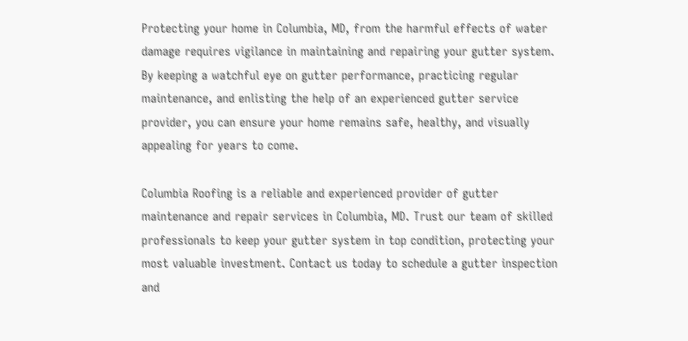Protecting your home in Columbia, MD, from the harmful effects of water damage requires vigilance in maintaining and repairing your gutter system. By keeping a watchful eye on gutter performance, practicing regular maintenance, and enlisting the help of an experienced gutter service provider, you can ensure your home remains safe, healthy, and visually appealing for years to come.

Columbia Roofing is a reliable and experienced provider of gutter maintenance and repair services in Columbia, MD. Trust our team of skilled professionals to keep your gutter system in top condition, protecting your most valuable investment. Contact us today to schedule a gutter inspection and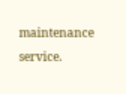maintenance service.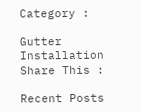Category :

Gutter Installation
Share This :

Recent Posts